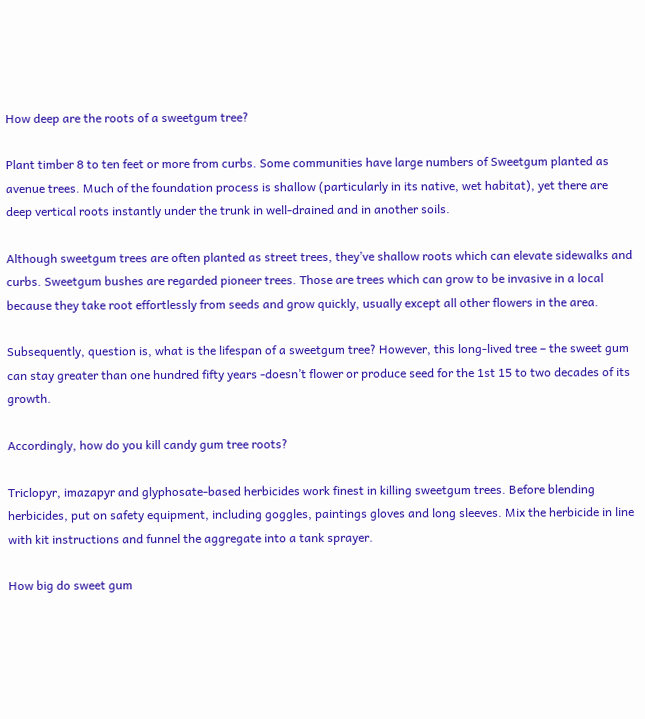How deep are the roots of a sweetgum tree?

Plant timber 8 to ten feet or more from curbs. Some communities have large numbers of Sweetgum planted as avenue trees. Much of the foundation process is shallow (particularly in its native, wet habitat), yet there are deep vertical roots instantly under the trunk in well-drained and in another soils.

Although sweetgum trees are often planted as street trees, they’ve shallow roots which can elevate sidewalks and curbs. Sweetgum bushes are regarded pioneer trees. Those are trees which can grow to be invasive in a local because they take root effortlessly from seeds and grow quickly, usually except all other flowers in the area.

Subsequently, question is, what is the lifespan of a sweetgum tree? However, this long-lived tree – the sweet gum can stay greater than one hundred fifty years -doesn’t flower or produce seed for the 1st 15 to two decades of its growth.

Accordingly, how do you kill candy gum tree roots?

Triclopyr, imazapyr and glyphosate-based herbicides work finest in killing sweetgum trees. Before blending herbicides, put on safety equipment, including goggles, paintings gloves and long sleeves. Mix the herbicide in line with kit instructions and funnel the aggregate into a tank sprayer.

How big do sweet gum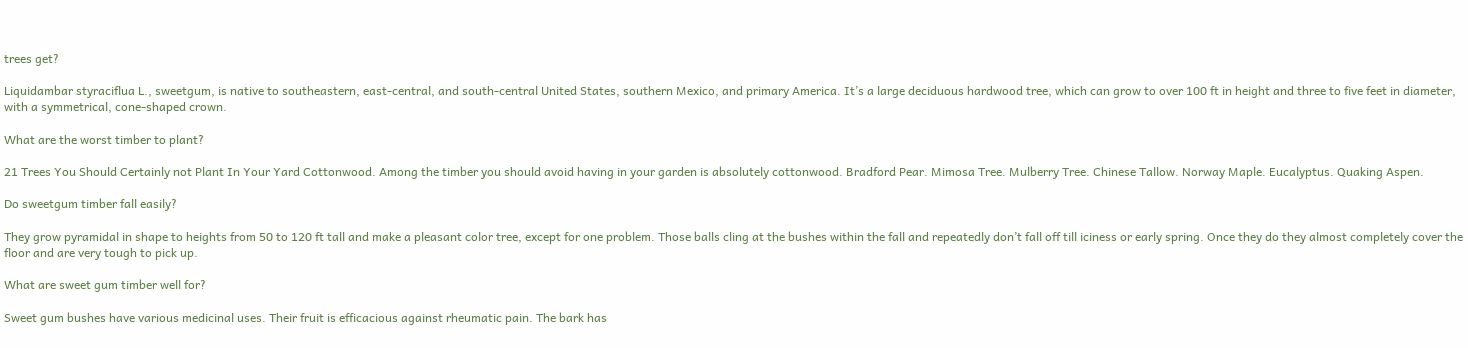trees get?

Liquidambar styraciflua L., sweetgum, is native to southeastern, east-central, and south-central United States, southern Mexico, and primary America. It’s a large deciduous hardwood tree, which can grow to over 100 ft in height and three to five feet in diameter, with a symmetrical, cone-shaped crown.

What are the worst timber to plant?

21 Trees You Should Certainly not Plant In Your Yard Cottonwood. Among the timber you should avoid having in your garden is absolutely cottonwood. Bradford Pear. Mimosa Tree. Mulberry Tree. Chinese Tallow. Norway Maple. Eucalyptus. Quaking Aspen.

Do sweetgum timber fall easily?

They grow pyramidal in shape to heights from 50 to 120 ft tall and make a pleasant color tree, except for one problem. Those balls cling at the bushes within the fall and repeatedly don’t fall off till iciness or early spring. Once they do they almost completely cover the floor and are very tough to pick up.

What are sweet gum timber well for?

Sweet gum bushes have various medicinal uses. Their fruit is efficacious against rheumatic pain. The bark has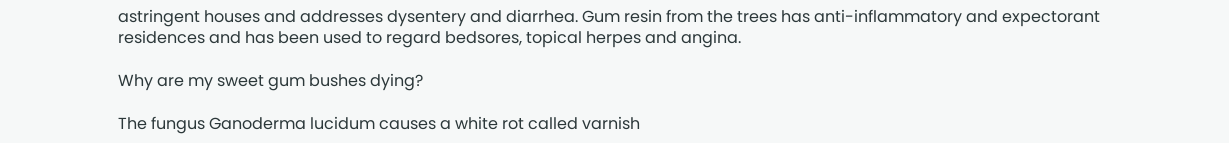astringent houses and addresses dysentery and diarrhea. Gum resin from the trees has anti-inflammatory and expectorant residences and has been used to regard bedsores, topical herpes and angina.

Why are my sweet gum bushes dying?

The fungus Ganoderma lucidum causes a white rot called varnish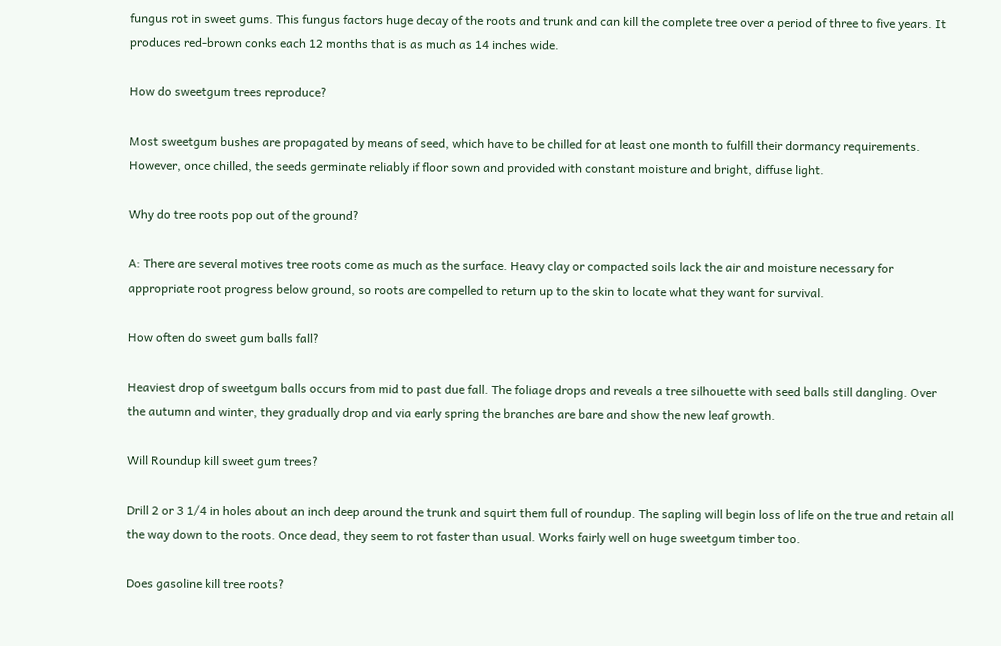fungus rot in sweet gums. This fungus factors huge decay of the roots and trunk and can kill the complete tree over a period of three to five years. It produces red-brown conks each 12 months that is as much as 14 inches wide.

How do sweetgum trees reproduce?

Most sweetgum bushes are propagated by means of seed, which have to be chilled for at least one month to fulfill their dormancy requirements. However, once chilled, the seeds germinate reliably if floor sown and provided with constant moisture and bright, diffuse light.

Why do tree roots pop out of the ground?

A: There are several motives tree roots come as much as the surface. Heavy clay or compacted soils lack the air and moisture necessary for appropriate root progress below ground, so roots are compelled to return up to the skin to locate what they want for survival.

How often do sweet gum balls fall?

Heaviest drop of sweetgum balls occurs from mid to past due fall. The foliage drops and reveals a tree silhouette with seed balls still dangling. Over the autumn and winter, they gradually drop and via early spring the branches are bare and show the new leaf growth.

Will Roundup kill sweet gum trees?

Drill 2 or 3 1/4 in holes about an inch deep around the trunk and squirt them full of roundup. The sapling will begin loss of life on the true and retain all the way down to the roots. Once dead, they seem to rot faster than usual. Works fairly well on huge sweetgum timber too.

Does gasoline kill tree roots?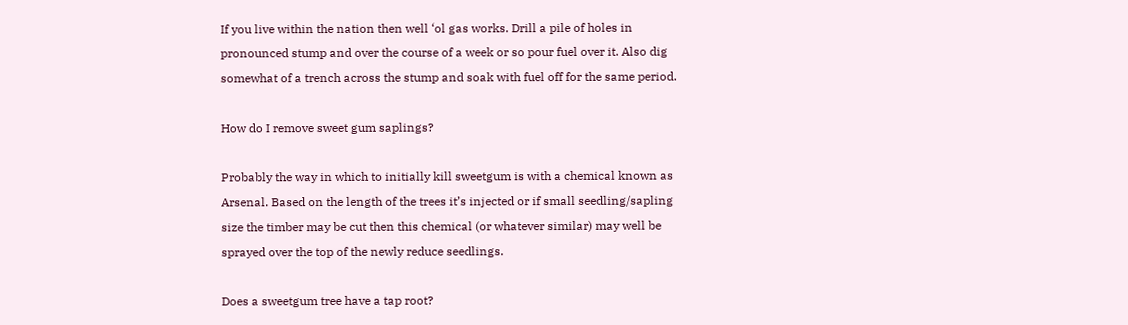If you live within the nation then well ‘ol gas works. Drill a pile of holes in pronounced stump and over the course of a week or so pour fuel over it. Also dig somewhat of a trench across the stump and soak with fuel off for the same period.

How do I remove sweet gum saplings?

Probably the way in which to initially kill sweetgum is with a chemical known as Arsenal. Based on the length of the trees it’s injected or if small seedling/sapling size the timber may be cut then this chemical (or whatever similar) may well be sprayed over the top of the newly reduce seedlings.

Does a sweetgum tree have a tap root?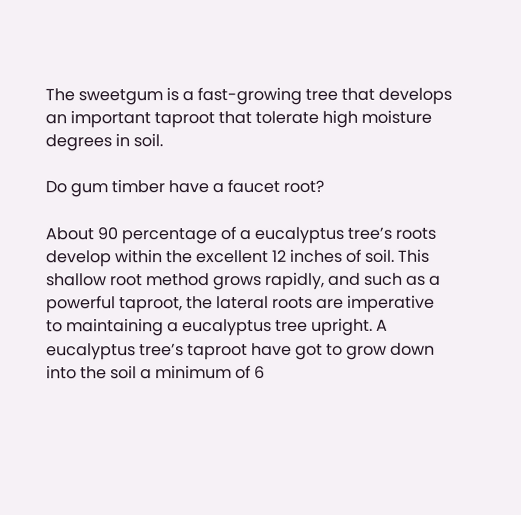The sweetgum is a fast-growing tree that develops an important taproot that tolerate high moisture degrees in soil.

Do gum timber have a faucet root?

About 90 percentage of a eucalyptus tree’s roots develop within the excellent 12 inches of soil. This shallow root method grows rapidly, and such as a powerful taproot, the lateral roots are imperative to maintaining a eucalyptus tree upright. A eucalyptus tree’s taproot have got to grow down into the soil a minimum of 6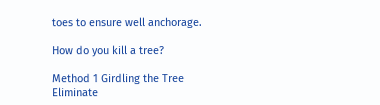toes to ensure well anchorage.

How do you kill a tree?

Method 1 Girdling the Tree Eliminate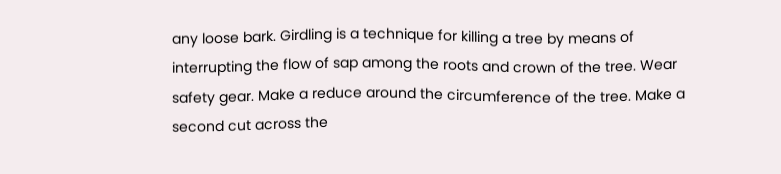any loose bark. Girdling is a technique for killing a tree by means of interrupting the flow of sap among the roots and crown of the tree. Wear safety gear. Make a reduce around the circumference of the tree. Make a second cut across the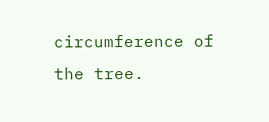circumference of the tree.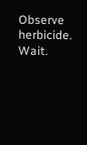Observe herbicide. Wait.